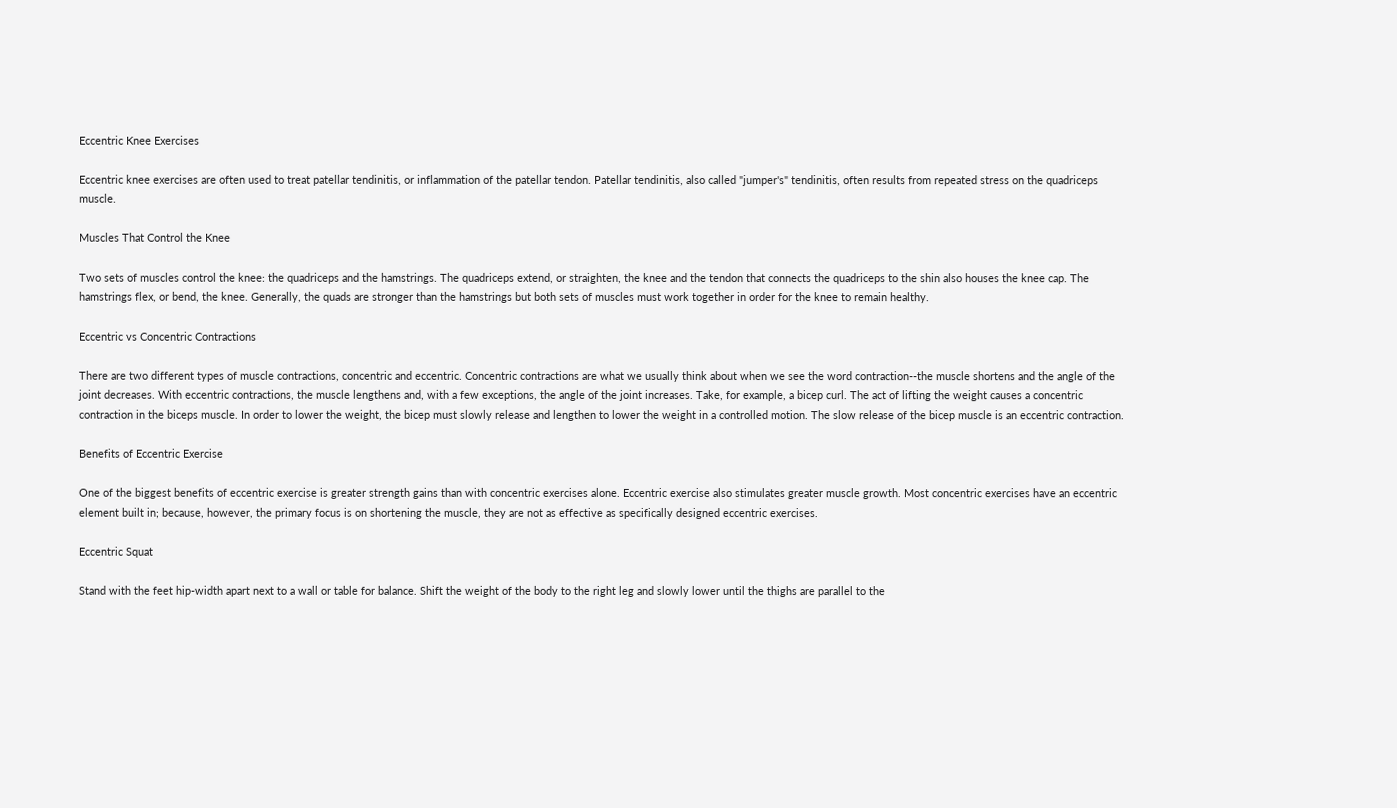Eccentric Knee Exercises

Eccentric knee exercises are often used to treat patellar tendinitis, or inflammation of the patellar tendon. Patellar tendinitis, also called "jumper's" tendinitis, often results from repeated stress on the quadriceps muscle.

Muscles That Control the Knee

Two sets of muscles control the knee: the quadriceps and the hamstrings. The quadriceps extend, or straighten, the knee and the tendon that connects the quadriceps to the shin also houses the knee cap. The hamstrings flex, or bend, the knee. Generally, the quads are stronger than the hamstrings but both sets of muscles must work together in order for the knee to remain healthy.

Eccentric vs Concentric Contractions

There are two different types of muscle contractions, concentric and eccentric. Concentric contractions are what we usually think about when we see the word contraction--the muscle shortens and the angle of the joint decreases. With eccentric contractions, the muscle lengthens and, with a few exceptions, the angle of the joint increases. Take, for example, a bicep curl. The act of lifting the weight causes a concentric contraction in the biceps muscle. In order to lower the weight, the bicep must slowly release and lengthen to lower the weight in a controlled motion. The slow release of the bicep muscle is an eccentric contraction.

Benefits of Eccentric Exercise

One of the biggest benefits of eccentric exercise is greater strength gains than with concentric exercises alone. Eccentric exercise also stimulates greater muscle growth. Most concentric exercises have an eccentric element built in; because, however, the primary focus is on shortening the muscle, they are not as effective as specifically designed eccentric exercises.

Eccentric Squat

Stand with the feet hip-width apart next to a wall or table for balance. Shift the weight of the body to the right leg and slowly lower until the thighs are parallel to the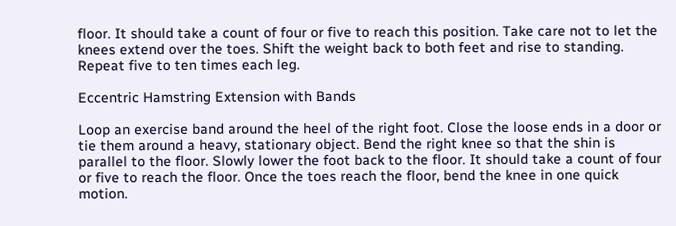floor. It should take a count of four or five to reach this position. Take care not to let the knees extend over the toes. Shift the weight back to both feet and rise to standing. Repeat five to ten times each leg.

Eccentric Hamstring Extension with Bands

Loop an exercise band around the heel of the right foot. Close the loose ends in a door or tie them around a heavy, stationary object. Bend the right knee so that the shin is parallel to the floor. Slowly lower the foot back to the floor. It should take a count of four or five to reach the floor. Once the toes reach the floor, bend the knee in one quick motion.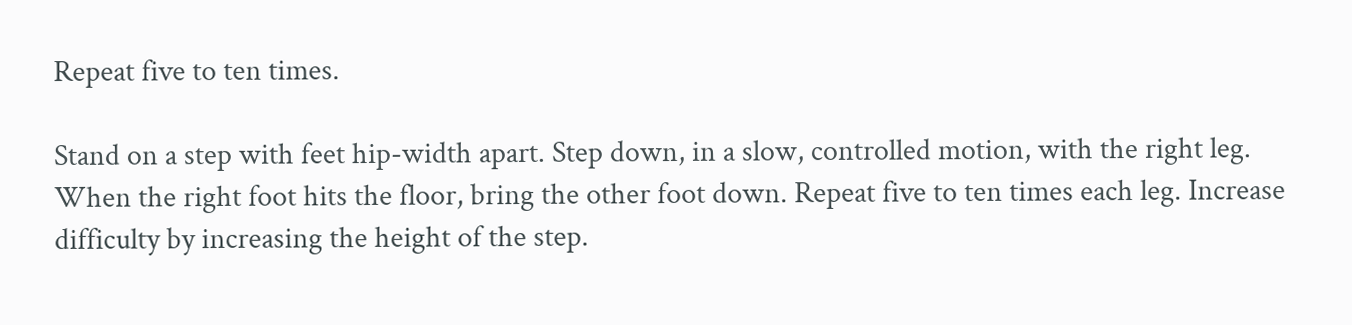Repeat five to ten times.

Stand on a step with feet hip-width apart. Step down, in a slow, controlled motion, with the right leg. When the right foot hits the floor, bring the other foot down. Repeat five to ten times each leg. Increase difficulty by increasing the height of the step.